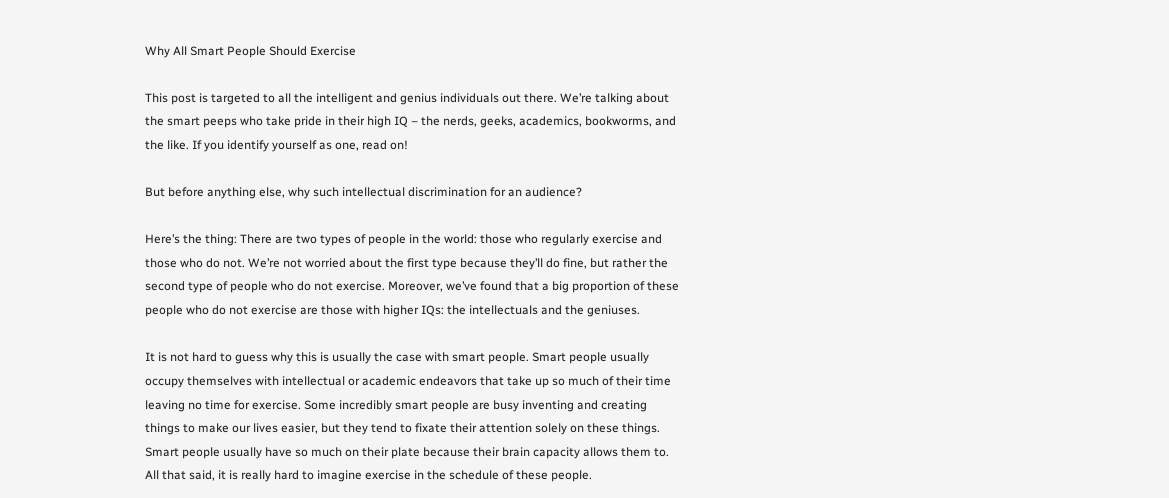Why All Smart People Should Exercise

This post is targeted to all the intelligent and genius individuals out there. We’re talking about the smart peeps who take pride in their high IQ – the nerds, geeks, academics, bookworms, and the like. If you identify yourself as one, read on!

But before anything else, why such intellectual discrimination for an audience?

Here’s the thing: There are two types of people in the world: those who regularly exercise and those who do not. We’re not worried about the first type because they’ll do fine, but rather the second type of people who do not exercise. Moreover, we’ve found that a big proportion of these people who do not exercise are those with higher IQs: the intellectuals and the geniuses.

It is not hard to guess why this is usually the case with smart people. Smart people usually occupy themselves with intellectual or academic endeavors that take up so much of their time leaving no time for exercise. Some incredibly smart people are busy inventing and creating things to make our lives easier, but they tend to fixate their attention solely on these things. Smart people usually have so much on their plate because their brain capacity allows them to. All that said, it is really hard to imagine exercise in the schedule of these people.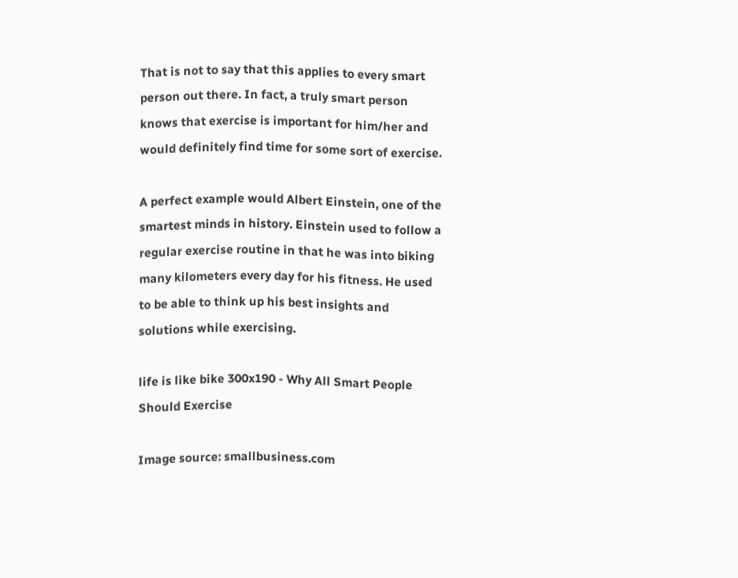That is not to say that this applies to every smart person out there. In fact, a truly smart person knows that exercise is important for him/her and would definitely find time for some sort of exercise.

A perfect example would Albert Einstein, one of the smartest minds in history. Einstein used to follow a regular exercise routine in that he was into biking many kilometers every day for his fitness. He used to be able to think up his best insights and solutions while exercising.

life is like bike 300x190 - Why All Smart People Should Exercise

Image source: smallbusiness.com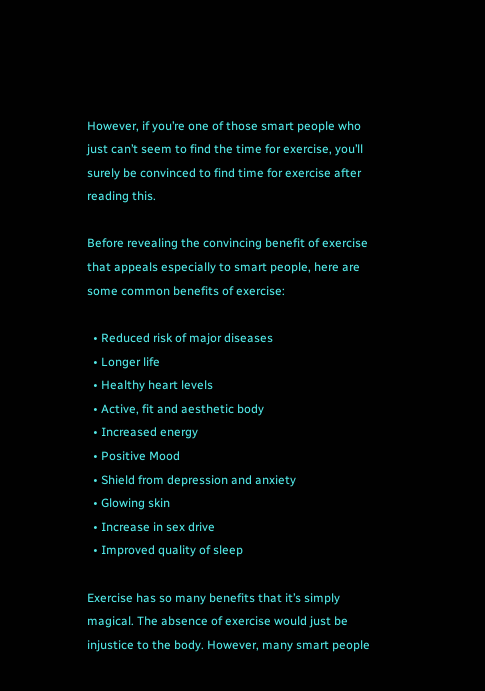However, if you’re one of those smart people who just can’t seem to find the time for exercise, you’ll surely be convinced to find time for exercise after reading this.

Before revealing the convincing benefit of exercise that appeals especially to smart people, here are some common benefits of exercise:

  • Reduced risk of major diseases
  • Longer life
  • Healthy heart levels
  • Active, fit and aesthetic body
  • Increased energy
  • Positive Mood
  • Shield from depression and anxiety
  • Glowing skin
  • Increase in sex drive
  • Improved quality of sleep

Exercise has so many benefits that it’s simply magical. The absence of exercise would just be injustice to the body. However, many smart people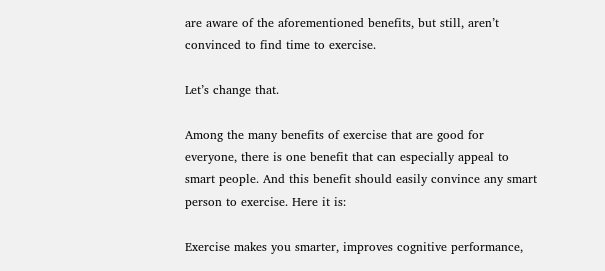are aware of the aforementioned benefits, but still, aren’t convinced to find time to exercise.

Let’s change that.

Among the many benefits of exercise that are good for everyone, there is one benefit that can especially appeal to smart people. And this benefit should easily convince any smart person to exercise. Here it is:

Exercise makes you smarter, improves cognitive performance,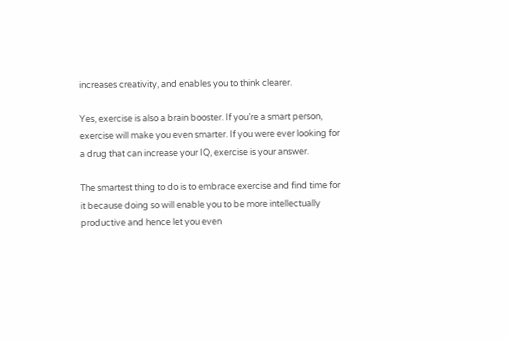increases creativity, and enables you to think clearer.

Yes, exercise is also a brain booster. If you’re a smart person, exercise will make you even smarter. If you were ever looking for a drug that can increase your IQ, exercise is your answer.

The smartest thing to do is to embrace exercise and find time for it because doing so will enable you to be more intellectually productive and hence let you even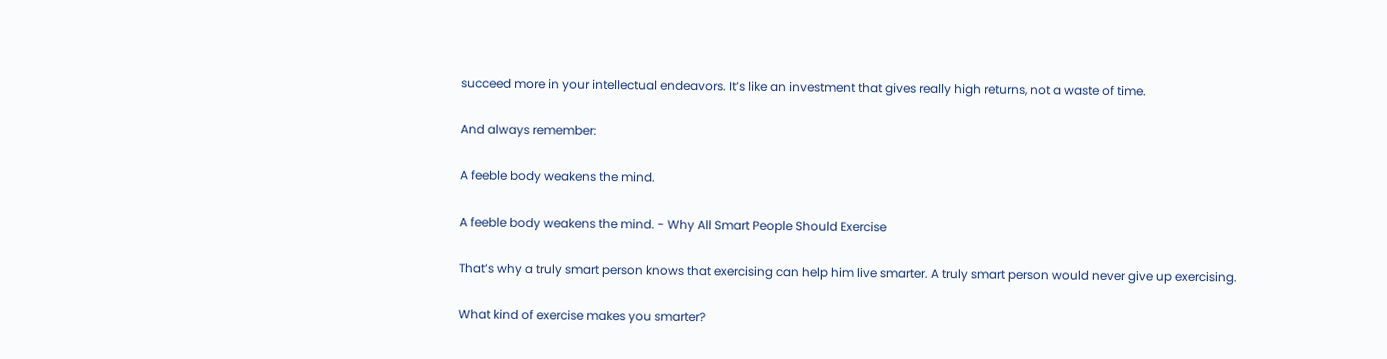succeed more in your intellectual endeavors. It’s like an investment that gives really high returns, not a waste of time.

And always remember:

A feeble body weakens the mind.

A feeble body weakens the mind. - Why All Smart People Should Exercise

That’s why a truly smart person knows that exercising can help him live smarter. A truly smart person would never give up exercising.

What kind of exercise makes you smarter?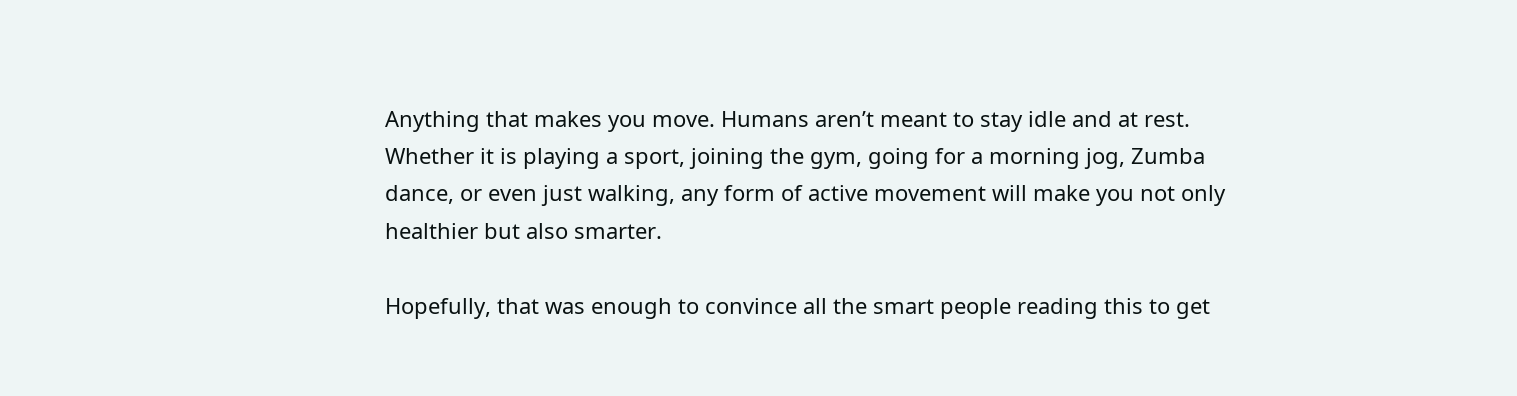Anything that makes you move. Humans aren’t meant to stay idle and at rest. Whether it is playing a sport, joining the gym, going for a morning jog, Zumba dance, or even just walking, any form of active movement will make you not only healthier but also smarter.

Hopefully, that was enough to convince all the smart people reading this to get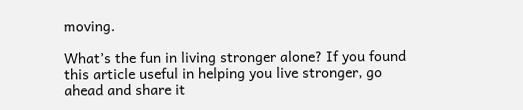moving.

What’s the fun in living stronger alone? If you found this article useful in helping you live stronger, go ahead and share it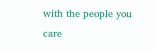with the people you care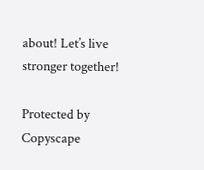about! Let’s live stronger together!

Protected by Copyscape